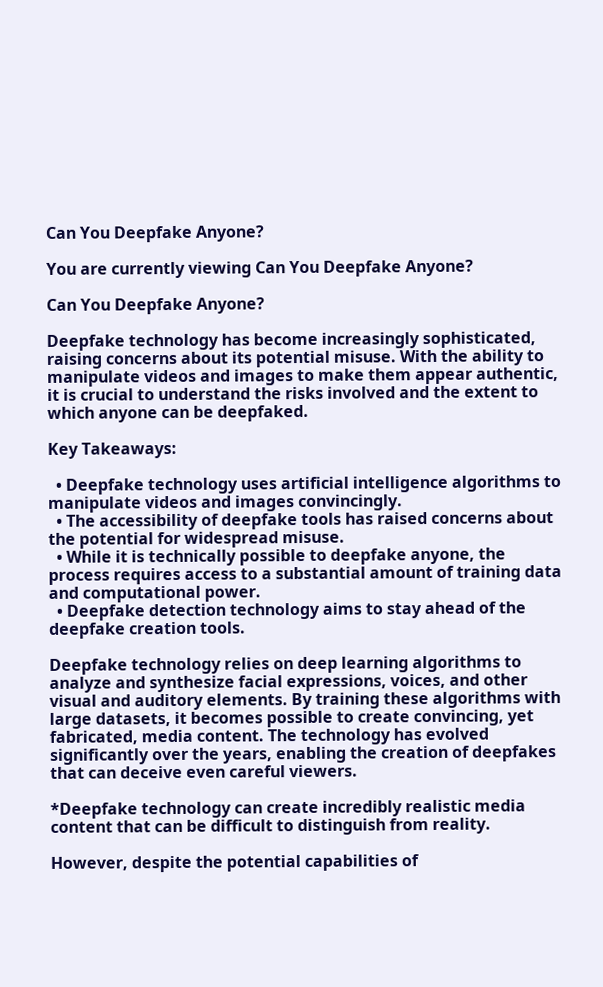Can You Deepfake Anyone?

You are currently viewing Can You Deepfake Anyone?

Can You Deepfake Anyone?

Deepfake technology has become increasingly sophisticated, raising concerns about its potential misuse. With the ability to manipulate videos and images to make them appear authentic, it is crucial to understand the risks involved and the extent to which anyone can be deepfaked.

Key Takeaways:

  • Deepfake technology uses artificial intelligence algorithms to manipulate videos and images convincingly.
  • The accessibility of deepfake tools has raised concerns about the potential for widespread misuse.
  • While it is technically possible to deepfake anyone, the process requires access to a substantial amount of training data and computational power.
  • Deepfake detection technology aims to stay ahead of the deepfake creation tools.

Deepfake technology relies on deep learning algorithms to analyze and synthesize facial expressions, voices, and other visual and auditory elements. By training these algorithms with large datasets, it becomes possible to create convincing, yet fabricated, media content. The technology has evolved significantly over the years, enabling the creation of deepfakes that can deceive even careful viewers.

*Deepfake technology can create incredibly realistic media content that can be difficult to distinguish from reality.

However, despite the potential capabilities of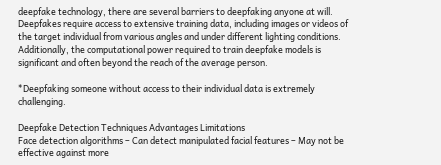deepfake technology, there are several barriers to deepfaking anyone at will. Deepfakes require access to extensive training data, including images or videos of the target individual from various angles and under different lighting conditions. Additionally, the computational power required to train deepfake models is significant and often beyond the reach of the average person.

*Deepfaking someone without access to their individual data is extremely challenging.

Deepfake Detection Techniques Advantages Limitations
Face detection algorithms – Can detect manipulated facial features – May not be effective against more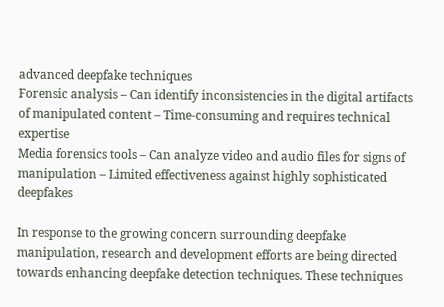advanced deepfake techniques
Forensic analysis – Can identify inconsistencies in the digital artifacts of manipulated content – Time-consuming and requires technical expertise
Media forensics tools – Can analyze video and audio files for signs of manipulation – Limited effectiveness against highly sophisticated deepfakes

In response to the growing concern surrounding deepfake manipulation, research and development efforts are being directed towards enhancing deepfake detection techniques. These techniques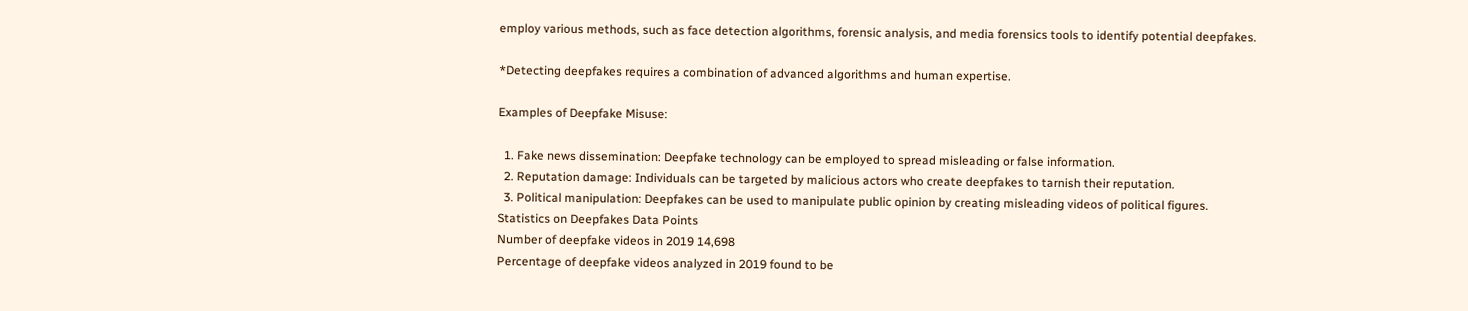employ various methods, such as face detection algorithms, forensic analysis, and media forensics tools to identify potential deepfakes.

*Detecting deepfakes requires a combination of advanced algorithms and human expertise.

Examples of Deepfake Misuse:

  1. Fake news dissemination: Deepfake technology can be employed to spread misleading or false information.
  2. Reputation damage: Individuals can be targeted by malicious actors who create deepfakes to tarnish their reputation.
  3. Political manipulation: Deepfakes can be used to manipulate public opinion by creating misleading videos of political figures.
Statistics on Deepfakes Data Points
Number of deepfake videos in 2019 14,698
Percentage of deepfake videos analyzed in 2019 found to be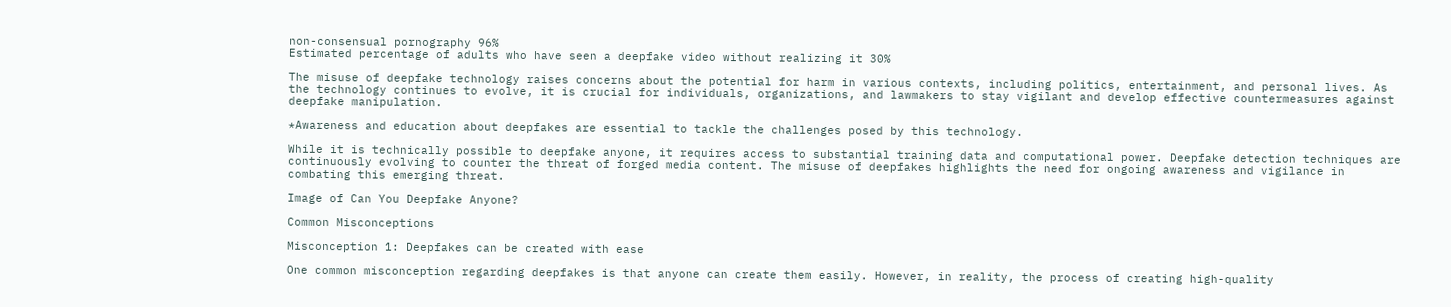non-consensual pornography 96%
Estimated percentage of adults who have seen a deepfake video without realizing it 30%

The misuse of deepfake technology raises concerns about the potential for harm in various contexts, including politics, entertainment, and personal lives. As the technology continues to evolve, it is crucial for individuals, organizations, and lawmakers to stay vigilant and develop effective countermeasures against deepfake manipulation.

*Awareness and education about deepfakes are essential to tackle the challenges posed by this technology.

While it is technically possible to deepfake anyone, it requires access to substantial training data and computational power. Deepfake detection techniques are continuously evolving to counter the threat of forged media content. The misuse of deepfakes highlights the need for ongoing awareness and vigilance in combating this emerging threat.

Image of Can You Deepfake Anyone?

Common Misconceptions

Misconception 1: Deepfakes can be created with ease

One common misconception regarding deepfakes is that anyone can create them easily. However, in reality, the process of creating high-quality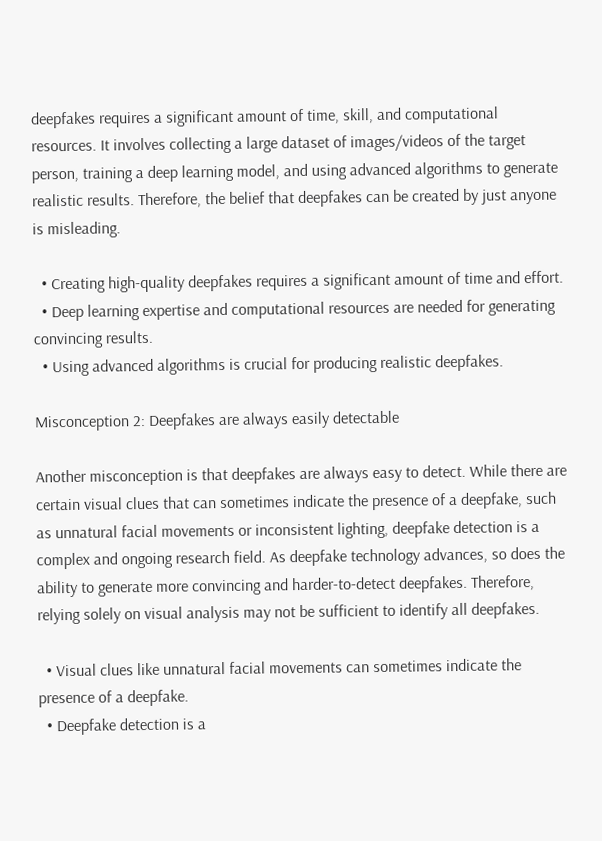deepfakes requires a significant amount of time, skill, and computational resources. It involves collecting a large dataset of images/videos of the target person, training a deep learning model, and using advanced algorithms to generate realistic results. Therefore, the belief that deepfakes can be created by just anyone is misleading.

  • Creating high-quality deepfakes requires a significant amount of time and effort.
  • Deep learning expertise and computational resources are needed for generating convincing results.
  • Using advanced algorithms is crucial for producing realistic deepfakes.

Misconception 2: Deepfakes are always easily detectable

Another misconception is that deepfakes are always easy to detect. While there are certain visual clues that can sometimes indicate the presence of a deepfake, such as unnatural facial movements or inconsistent lighting, deepfake detection is a complex and ongoing research field. As deepfake technology advances, so does the ability to generate more convincing and harder-to-detect deepfakes. Therefore, relying solely on visual analysis may not be sufficient to identify all deepfakes.

  • Visual clues like unnatural facial movements can sometimes indicate the presence of a deepfake.
  • Deepfake detection is a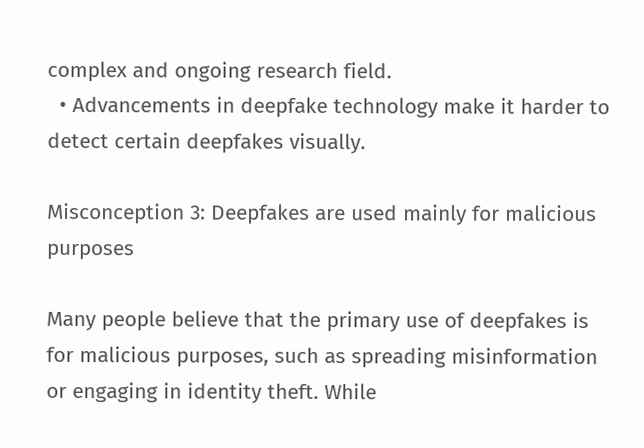complex and ongoing research field.
  • Advancements in deepfake technology make it harder to detect certain deepfakes visually.

Misconception 3: Deepfakes are used mainly for malicious purposes

Many people believe that the primary use of deepfakes is for malicious purposes, such as spreading misinformation or engaging in identity theft. While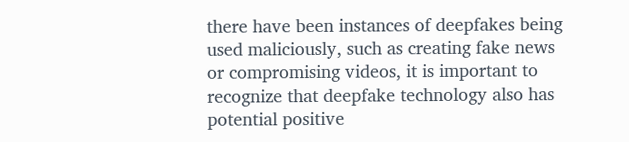there have been instances of deepfakes being used maliciously, such as creating fake news or compromising videos, it is important to recognize that deepfake technology also has potential positive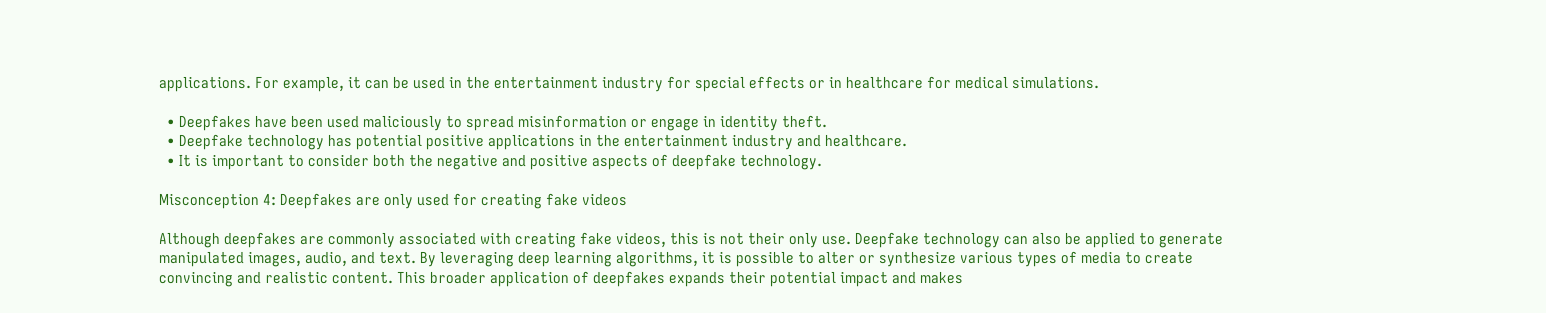applications. For example, it can be used in the entertainment industry for special effects or in healthcare for medical simulations.

  • Deepfakes have been used maliciously to spread misinformation or engage in identity theft.
  • Deepfake technology has potential positive applications in the entertainment industry and healthcare.
  • It is important to consider both the negative and positive aspects of deepfake technology.

Misconception 4: Deepfakes are only used for creating fake videos

Although deepfakes are commonly associated with creating fake videos, this is not their only use. Deepfake technology can also be applied to generate manipulated images, audio, and text. By leveraging deep learning algorithms, it is possible to alter or synthesize various types of media to create convincing and realistic content. This broader application of deepfakes expands their potential impact and makes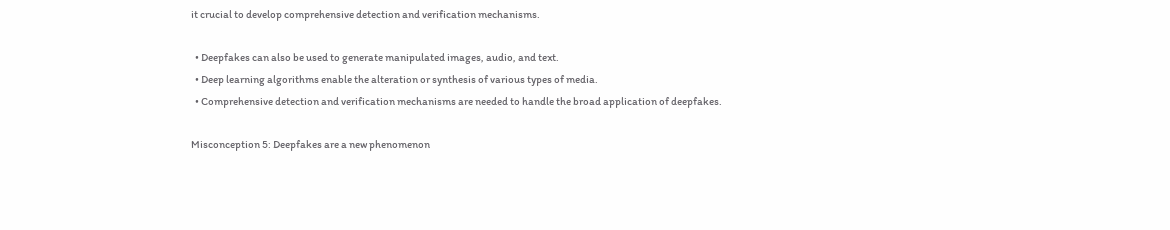it crucial to develop comprehensive detection and verification mechanisms.

  • Deepfakes can also be used to generate manipulated images, audio, and text.
  • Deep learning algorithms enable the alteration or synthesis of various types of media.
  • Comprehensive detection and verification mechanisms are needed to handle the broad application of deepfakes.

Misconception 5: Deepfakes are a new phenomenon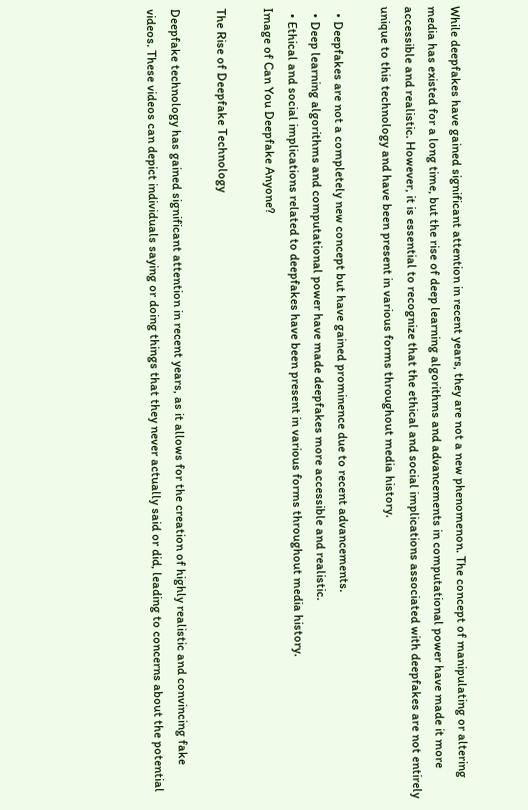While deepfakes have gained significant attention in recent years, they are not a new phenomenon. The concept of manipulating or altering media has existed for a long time, but the rise of deep learning algorithms and advancements in computational power have made it more accessible and realistic. However, it is essential to recognize that the ethical and social implications associated with deepfakes are not entirely unique to this technology and have been present in various forms throughout media history.

  • Deepfakes are not a completely new concept but have gained prominence due to recent advancements.
  • Deep learning algorithms and computational power have made deepfakes more accessible and realistic.
  • Ethical and social implications related to deepfakes have been present in various forms throughout media history.
Image of Can You Deepfake Anyone?

The Rise of Deepfake Technology

Deepfake technology has gained significant attention in recent years, as it allows for the creation of highly realistic and convincing fake videos. These videos can depict individuals saying or doing things that they never actually said or did, leading to concerns about the potential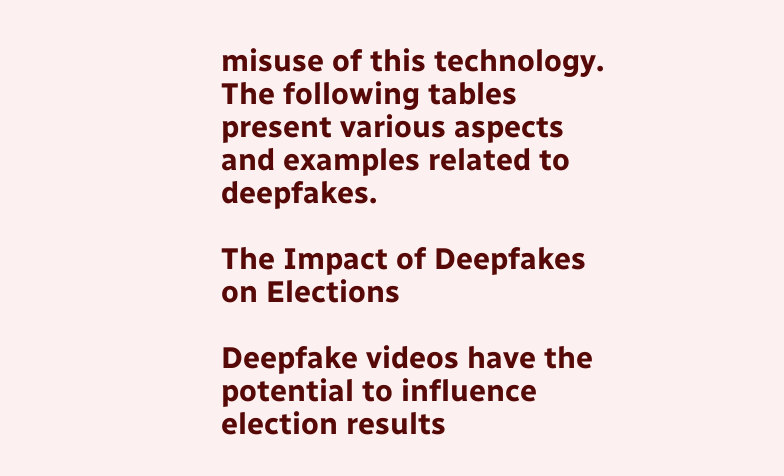misuse of this technology. The following tables present various aspects and examples related to deepfakes.

The Impact of Deepfakes on Elections

Deepfake videos have the potential to influence election results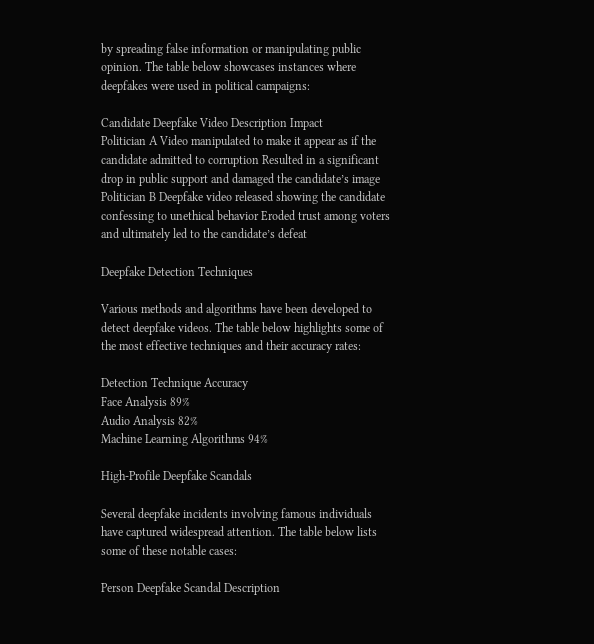by spreading false information or manipulating public opinion. The table below showcases instances where deepfakes were used in political campaigns:

Candidate Deepfake Video Description Impact
Politician A Video manipulated to make it appear as if the candidate admitted to corruption Resulted in a significant drop in public support and damaged the candidate’s image
Politician B Deepfake video released showing the candidate confessing to unethical behavior Eroded trust among voters and ultimately led to the candidate’s defeat

Deepfake Detection Techniques

Various methods and algorithms have been developed to detect deepfake videos. The table below highlights some of the most effective techniques and their accuracy rates:

Detection Technique Accuracy
Face Analysis 89%
Audio Analysis 82%
Machine Learning Algorithms 94%

High-Profile Deepfake Scandals

Several deepfake incidents involving famous individuals have captured widespread attention. The table below lists some of these notable cases:

Person Deepfake Scandal Description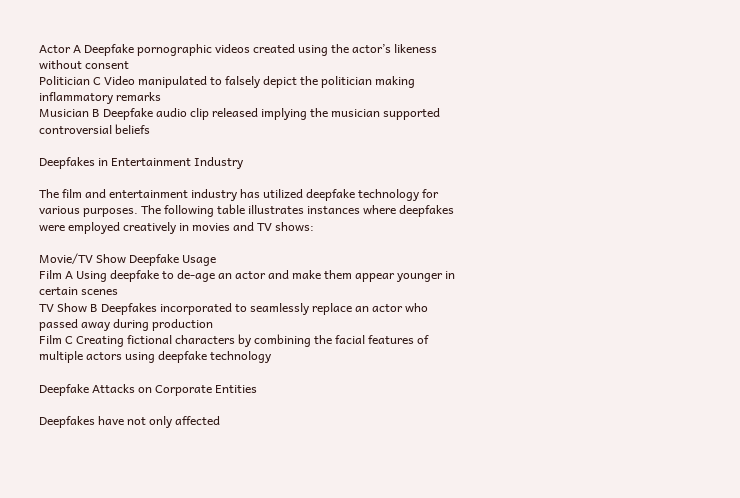Actor A Deepfake pornographic videos created using the actor’s likeness without consent
Politician C Video manipulated to falsely depict the politician making inflammatory remarks
Musician B Deepfake audio clip released implying the musician supported controversial beliefs

Deepfakes in Entertainment Industry

The film and entertainment industry has utilized deepfake technology for various purposes. The following table illustrates instances where deepfakes were employed creatively in movies and TV shows:

Movie/TV Show Deepfake Usage
Film A Using deepfake to de-age an actor and make them appear younger in certain scenes
TV Show B Deepfakes incorporated to seamlessly replace an actor who passed away during production
Film C Creating fictional characters by combining the facial features of multiple actors using deepfake technology

Deepfake Attacks on Corporate Entities

Deepfakes have not only affected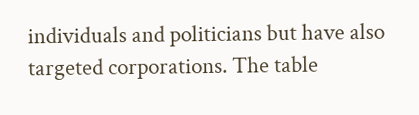individuals and politicians but have also targeted corporations. The table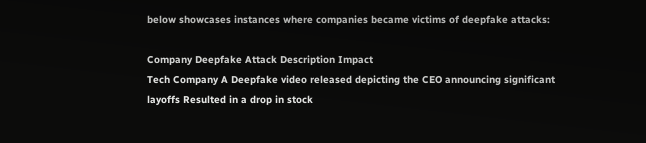below showcases instances where companies became victims of deepfake attacks:

Company Deepfake Attack Description Impact
Tech Company A Deepfake video released depicting the CEO announcing significant layoffs Resulted in a drop in stock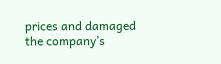prices and damaged the company’s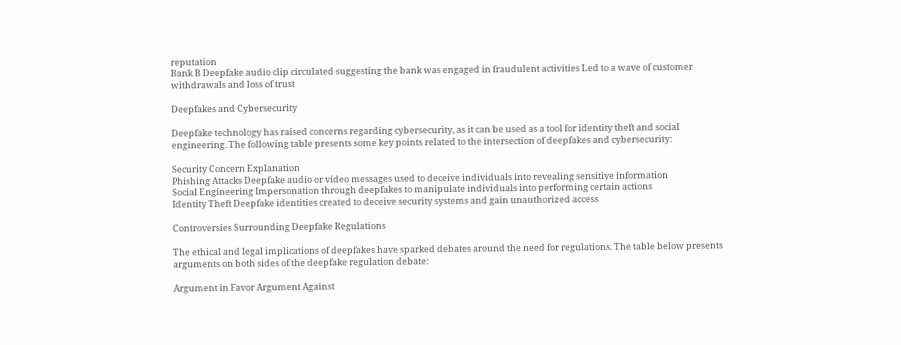reputation
Bank B Deepfake audio clip circulated suggesting the bank was engaged in fraudulent activities Led to a wave of customer withdrawals and loss of trust

Deepfakes and Cybersecurity

Deepfake technology has raised concerns regarding cybersecurity, as it can be used as a tool for identity theft and social engineering. The following table presents some key points related to the intersection of deepfakes and cybersecurity:

Security Concern Explanation
Phishing Attacks Deepfake audio or video messages used to deceive individuals into revealing sensitive information
Social Engineering Impersonation through deepfakes to manipulate individuals into performing certain actions
Identity Theft Deepfake identities created to deceive security systems and gain unauthorized access

Controversies Surrounding Deepfake Regulations

The ethical and legal implications of deepfakes have sparked debates around the need for regulations. The table below presents arguments on both sides of the deepfake regulation debate:

Argument in Favor Argument Against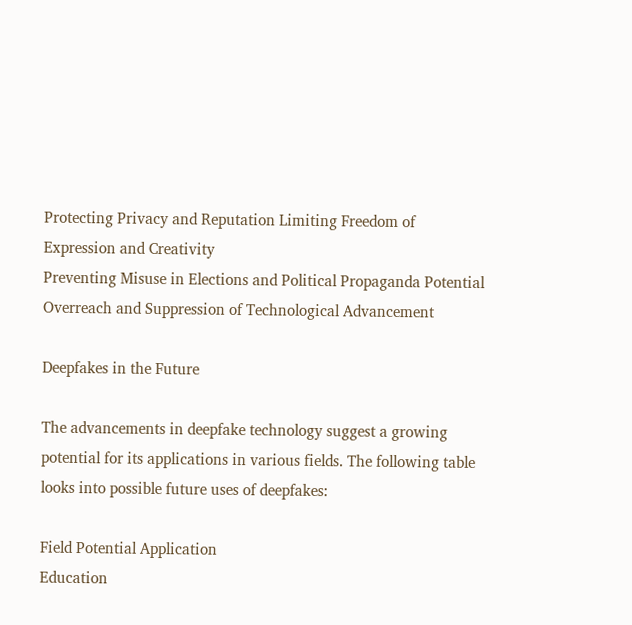Protecting Privacy and Reputation Limiting Freedom of Expression and Creativity
Preventing Misuse in Elections and Political Propaganda Potential Overreach and Suppression of Technological Advancement

Deepfakes in the Future

The advancements in deepfake technology suggest a growing potential for its applications in various fields. The following table looks into possible future uses of deepfakes:

Field Potential Application
Education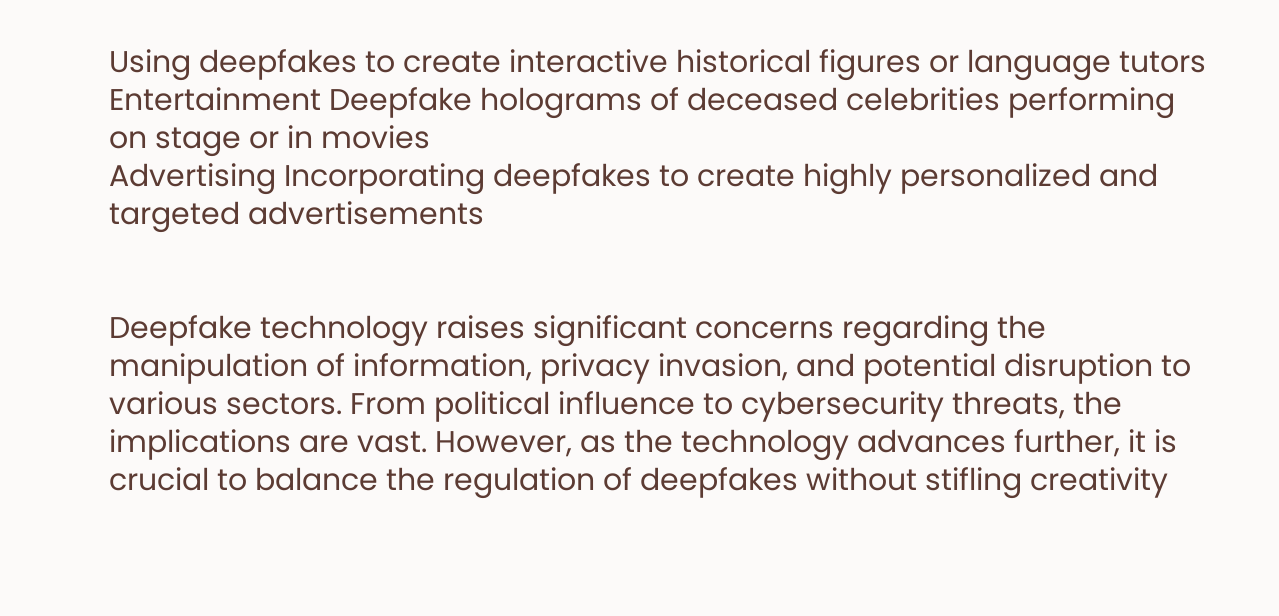Using deepfakes to create interactive historical figures or language tutors
Entertainment Deepfake holograms of deceased celebrities performing on stage or in movies
Advertising Incorporating deepfakes to create highly personalized and targeted advertisements


Deepfake technology raises significant concerns regarding the manipulation of information, privacy invasion, and potential disruption to various sectors. From political influence to cybersecurity threats, the implications are vast. However, as the technology advances further, it is crucial to balance the regulation of deepfakes without stifling creativity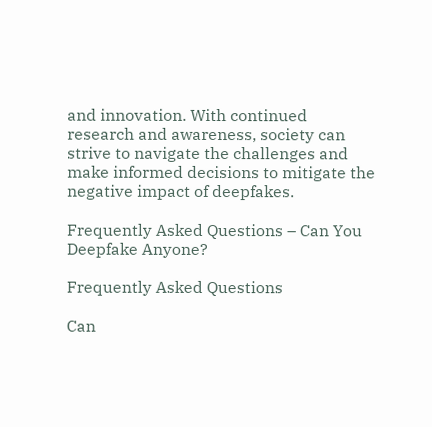and innovation. With continued research and awareness, society can strive to navigate the challenges and make informed decisions to mitigate the negative impact of deepfakes.

Frequently Asked Questions – Can You Deepfake Anyone?

Frequently Asked Questions

Can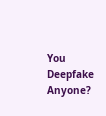You Deepfake Anyone?